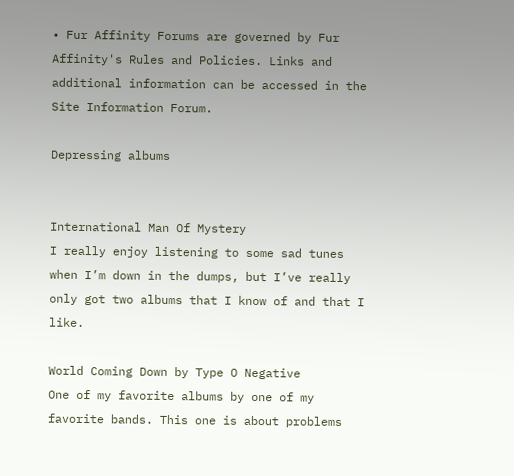• Fur Affinity Forums are governed by Fur Affinity's Rules and Policies. Links and additional information can be accessed in the Site Information Forum.

Depressing albums


International Man Of Mystery
I really enjoy listening to some sad tunes when I’m down in the dumps, but I’ve really only got two albums that I know of and that I like.

World Coming Down by Type O Negative
One of my favorite albums by one of my favorite bands. This one is about problems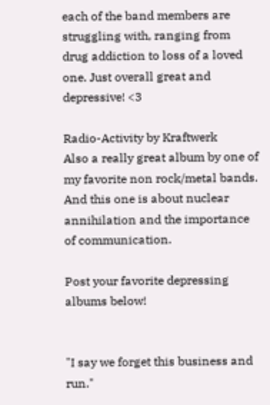each of the band members are struggling with, ranging from drug addiction to loss of a loved one. Just overall great and depressive! <3

Radio-Activity by Kraftwerk
Also a really great album by one of my favorite non rock/metal bands. And this one is about nuclear annihilation and the importance of communication.

Post your favorite depressing albums below!


"I say we forget this business and run."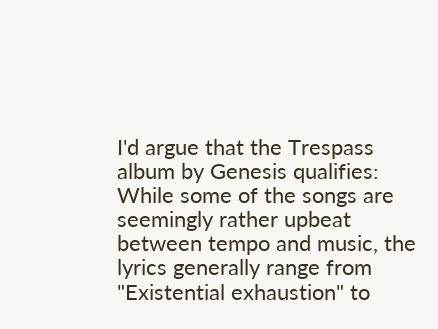I'd argue that the Trespass album by Genesis qualifies: While some of the songs are seemingly rather upbeat between tempo and music, the lyrics generally range from "Existential exhaustion" to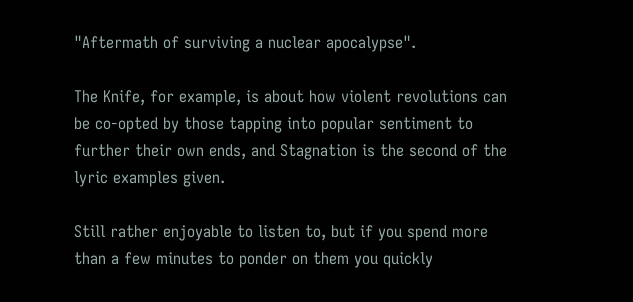"Aftermath of surviving a nuclear apocalypse".

The Knife, for example, is about how violent revolutions can be co-opted by those tapping into popular sentiment to further their own ends, and Stagnation is the second of the lyric examples given.

Still rather enjoyable to listen to, but if you spend more than a few minutes to ponder on them you quickly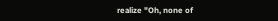realize "Oh, none of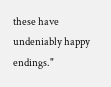these have undeniably happy endings."